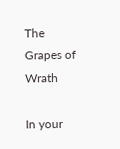The Grapes of Wrath

In your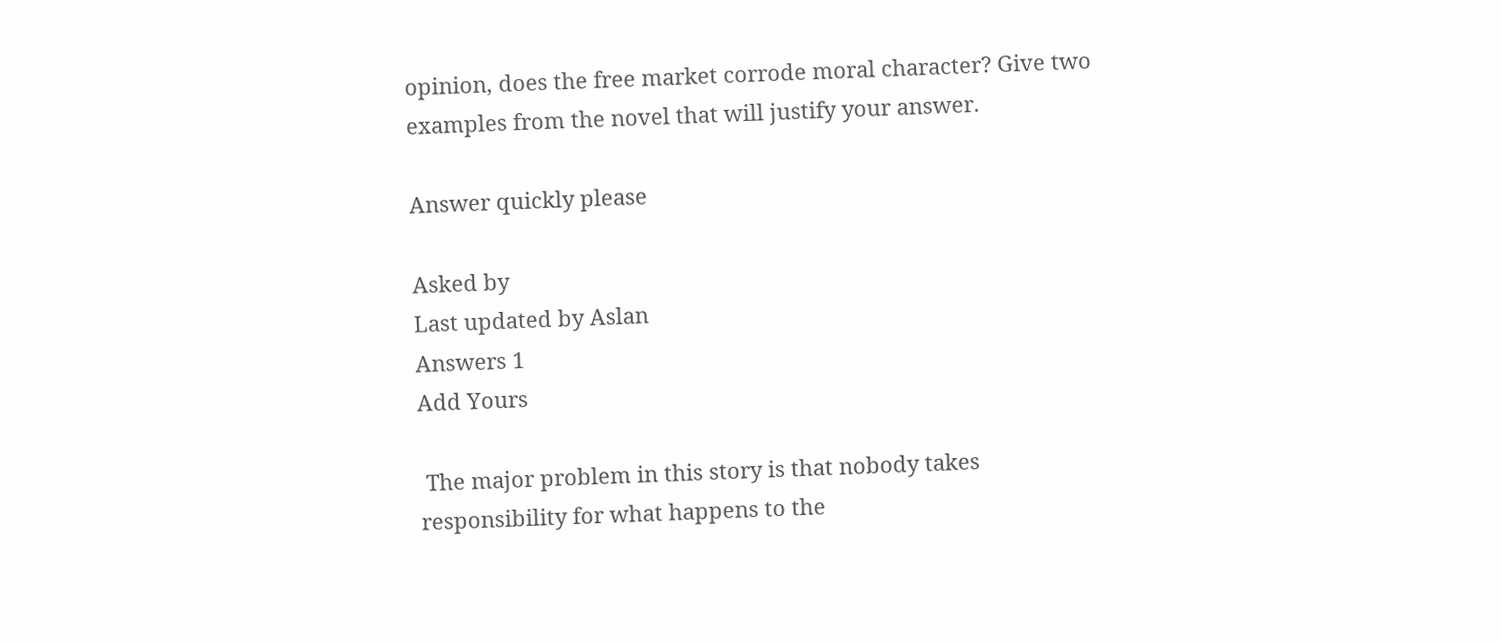opinion, does the free market corrode moral character? Give two examples from the novel that will justify your answer.

Answer quickly please

Asked by
Last updated by Aslan
Answers 1
Add Yours

 The major problem in this story is that nobody takes responsibility for what happens to the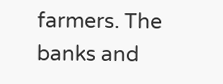farmers. The banks and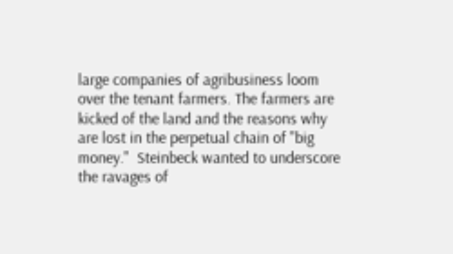large companies of agribusiness loom over the tenant farmers. The farmers are kicked of the land and the reasons why are lost in the perpetual chain of "big money."  Steinbeck wanted to underscore the ravages of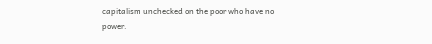capitalism unchecked on the poor who have no power.